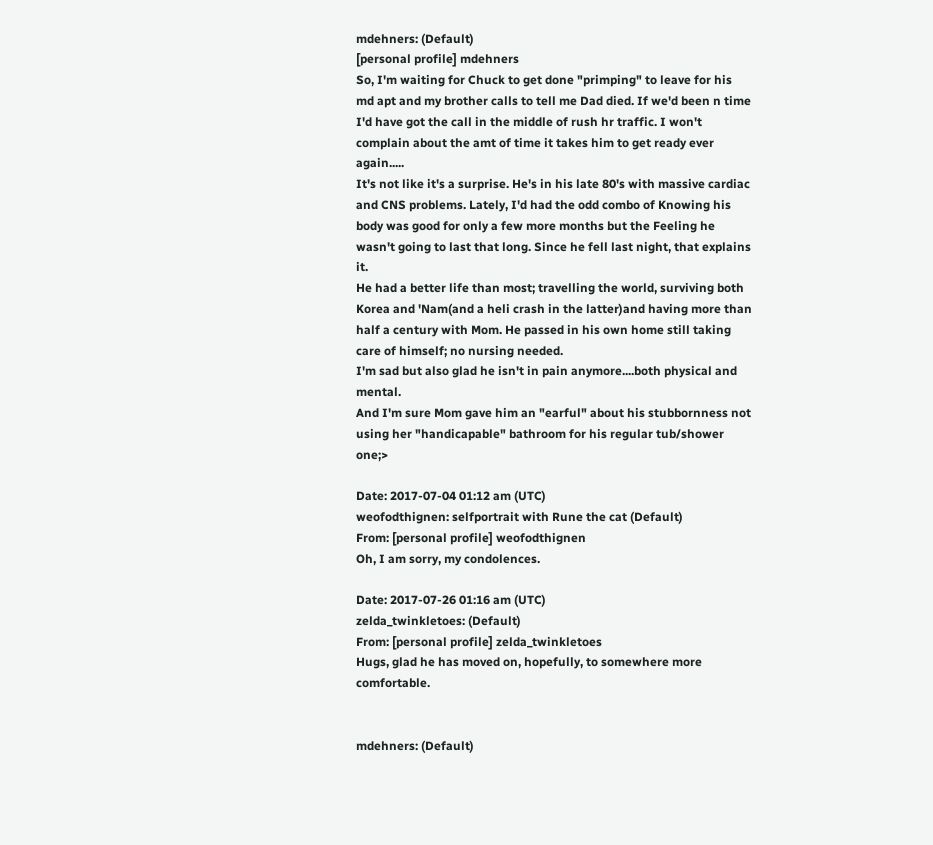mdehners: (Default)
[personal profile] mdehners
So, I'm waiting for Chuck to get done "primping" to leave for his md apt and my brother calls to tell me Dad died. If we'd been n time I'd have got the call in the middle of rush hr traffic. I won't complain about the amt of time it takes him to get ready ever again.....
It's not like it's a surprise. He's in his late 80's with massive cardiac and CNS problems. Lately, I'd had the odd combo of Knowing his body was good for only a few more months but the Feeling he wasn't going to last that long. Since he fell last night, that explains it.
He had a better life than most; travelling the world, surviving both Korea and 'Nam(and a heli crash in the latter)and having more than half a century with Mom. He passed in his own home still taking care of himself; no nursing needed.
I'm sad but also glad he isn't in pain anymore....both physical and mental.
And I'm sure Mom gave him an "earful" about his stubbornness not using her "handicapable" bathroom for his regular tub/shower one;>

Date: 2017-07-04 01:12 am (UTC)
weofodthignen: selfportrait with Rune the cat (Default)
From: [personal profile] weofodthignen
Oh, I am sorry, my condolences.

Date: 2017-07-26 01:16 am (UTC)
zelda_twinkletoes: (Default)
From: [personal profile] zelda_twinkletoes
Hugs, glad he has moved on, hopefully, to somewhere more comfortable.


mdehners: (Default)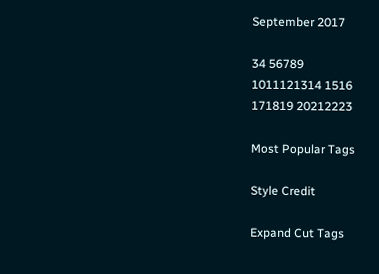September 2017

34 56789
1011121314 1516
171819 20212223

Most Popular Tags

Style Credit

Expand Cut Tags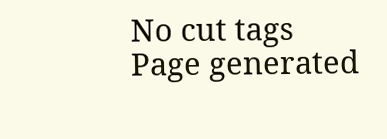No cut tags
Page generated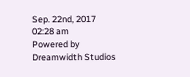Sep. 22nd, 2017 02:28 am
Powered by Dreamwidth Studios